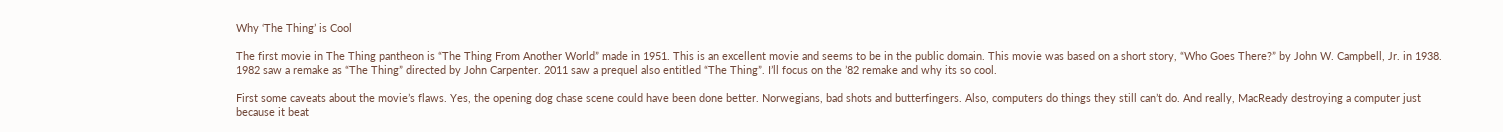Why ‘The Thing’ is Cool

The first movie in The Thing pantheon is “The Thing From Another World” made in 1951. This is an excellent movie and seems to be in the public domain. This movie was based on a short story, “Who Goes There?” by John W. Campbell, Jr. in 1938. 1982 saw a remake as “The Thing” directed by John Carpenter. 2011 saw a prequel also entitled “The Thing”. I’ll focus on the ’82 remake and why its so cool.

First some caveats about the movie’s flaws. Yes, the opening dog chase scene could have been done better. Norwegians, bad shots and butterfingers. Also, computers do things they still can’t do. And really, MacReady destroying a computer just because it beat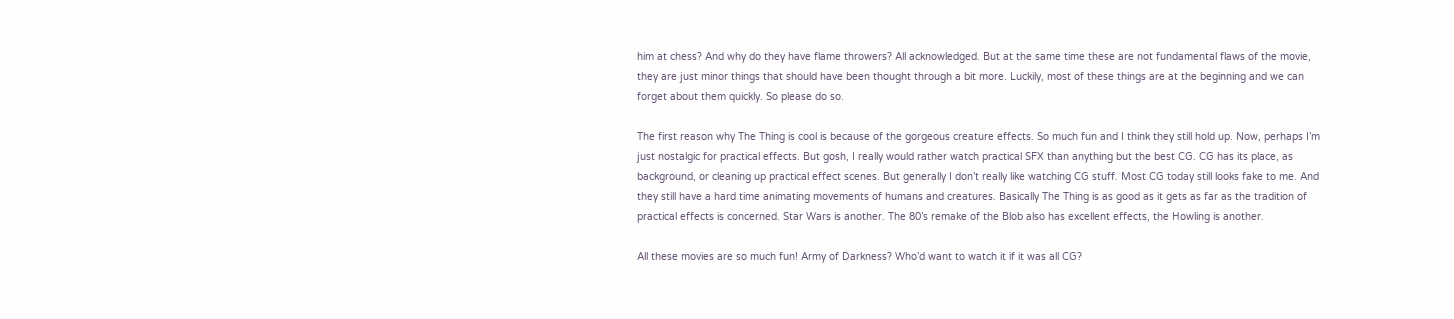him at chess? And why do they have flame throwers? All acknowledged. But at the same time these are not fundamental flaws of the movie, they are just minor things that should have been thought through a bit more. Luckily, most of these things are at the beginning and we can forget about them quickly. So please do so.

The first reason why The Thing is cool is because of the gorgeous creature effects. So much fun and I think they still hold up. Now, perhaps I’m just nostalgic for practical effects. But gosh, I really would rather watch practical SFX than anything but the best CG. CG has its place, as background, or cleaning up practical effect scenes. But generally I don’t really like watching CG stuff. Most CG today still looks fake to me. And they still have a hard time animating movements of humans and creatures. Basically The Thing is as good as it gets as far as the tradition of practical effects is concerned. Star Wars is another. The 80’s remake of the Blob also has excellent effects, the Howling is another.

All these movies are so much fun! Army of Darkness? Who’d want to watch it if it was all CG?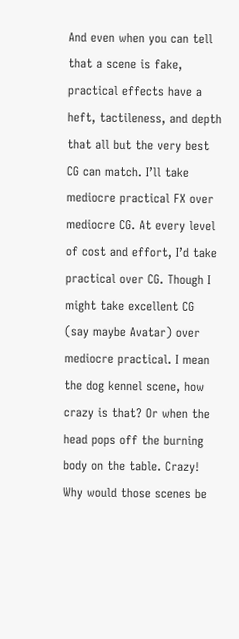And even when you can tell that a scene is fake, practical effects have a heft, tactileness, and depth that all but the very best CG can match. I’ll take mediocre practical FX over mediocre CG. At every level of cost and effort, I’d take practical over CG. Though I might take excellent CG (say maybe Avatar) over mediocre practical. I mean the dog kennel scene, how crazy is that? Or when the head pops off the burning body on the table. Crazy! Why would those scenes be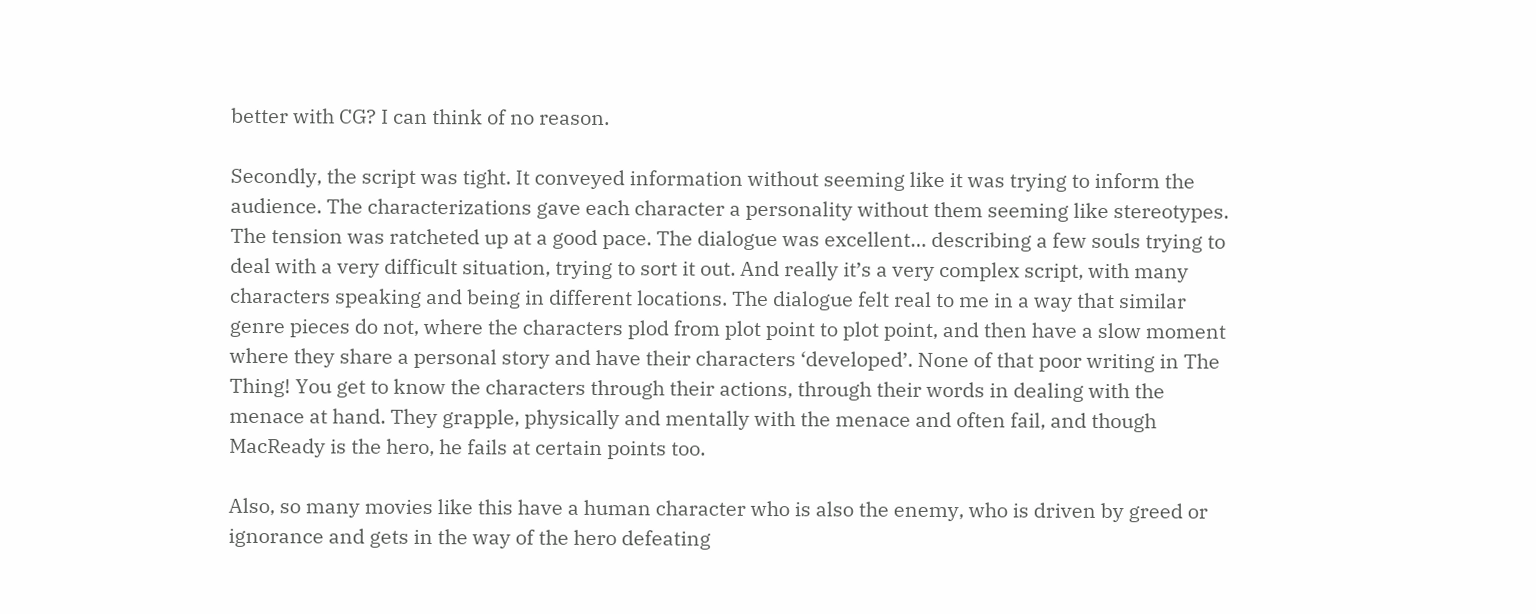better with CG? I can think of no reason.

Secondly, the script was tight. It conveyed information without seeming like it was trying to inform the audience. The characterizations gave each character a personality without them seeming like stereotypes. The tension was ratcheted up at a good pace. The dialogue was excellent… describing a few souls trying to deal with a very difficult situation, trying to sort it out. And really it’s a very complex script, with many characters speaking and being in different locations. The dialogue felt real to me in a way that similar genre pieces do not, where the characters plod from plot point to plot point, and then have a slow moment where they share a personal story and have their characters ‘developed’. None of that poor writing in The Thing! You get to know the characters through their actions, through their words in dealing with the menace at hand. They grapple, physically and mentally with the menace and often fail, and though MacReady is the hero, he fails at certain points too.

Also, so many movies like this have a human character who is also the enemy, who is driven by greed or ignorance and gets in the way of the hero defeating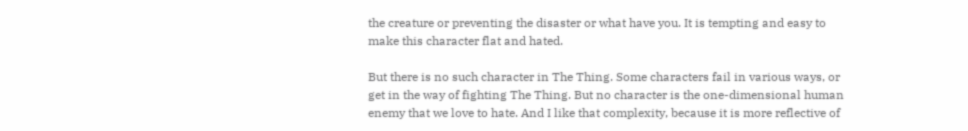the creature or preventing the disaster or what have you. It is tempting and easy to make this character flat and hated.

But there is no such character in The Thing. Some characters fail in various ways, or get in the way of fighting The Thing. But no character is the one-dimensional human enemy that we love to hate. And I like that complexity, because it is more reflective of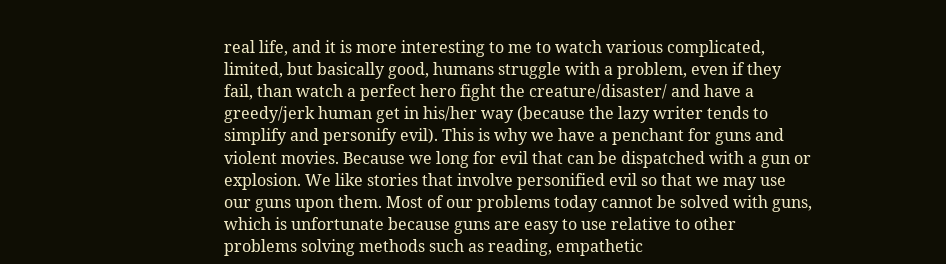real life, and it is more interesting to me to watch various complicated, limited, but basically good, humans struggle with a problem, even if they fail, than watch a perfect hero fight the creature/disaster/ and have a greedy/jerk human get in his/her way (because the lazy writer tends to simplify and personify evil). This is why we have a penchant for guns and violent movies. Because we long for evil that can be dispatched with a gun or explosion. We like stories that involve personified evil so that we may use our guns upon them. Most of our problems today cannot be solved with guns, which is unfortunate because guns are easy to use relative to other problems solving methods such as reading, empathetic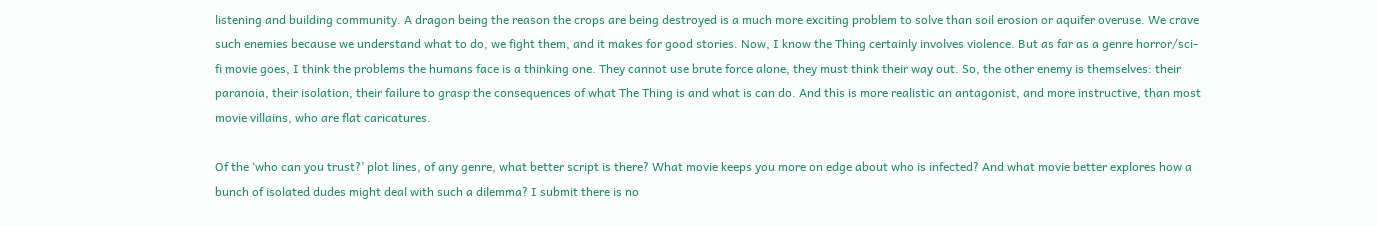listening and building community. A dragon being the reason the crops are being destroyed is a much more exciting problem to solve than soil erosion or aquifer overuse. We crave such enemies because we understand what to do, we fight them, and it makes for good stories. Now, I know the Thing certainly involves violence. But as far as a genre horror/sci-fi movie goes, I think the problems the humans face is a thinking one. They cannot use brute force alone, they must think their way out. So, the other enemy is themselves: their paranoia, their isolation, their failure to grasp the consequences of what The Thing is and what is can do. And this is more realistic an antagonist, and more instructive, than most movie villains, who are flat caricatures.

Of the ‘who can you trust?’ plot lines, of any genre, what better script is there? What movie keeps you more on edge about who is infected? And what movie better explores how a bunch of isolated dudes might deal with such a dilemma? I submit there is no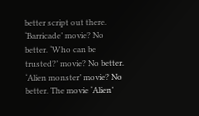better script out there. ‘Barricade’ movie? No better. ‘Who can be trusted?’ movie? No better. ‘Alien monster’ movie? No better. The movie ‘Alien’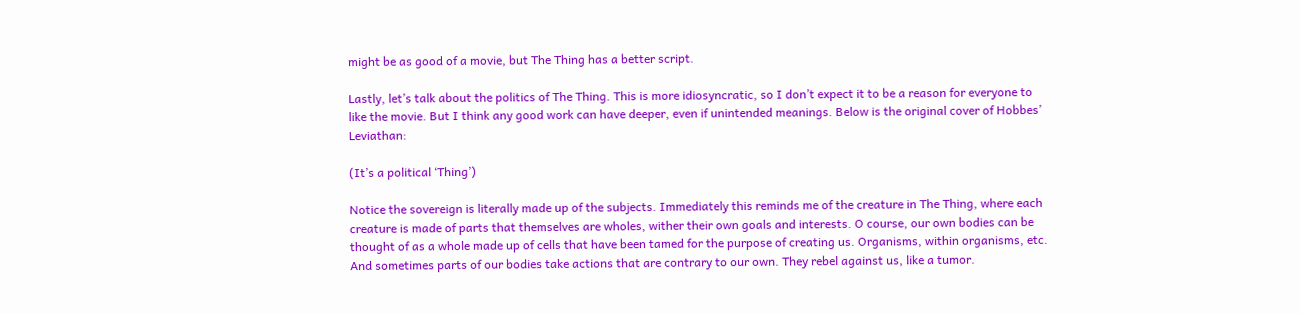might be as good of a movie, but The Thing has a better script.

Lastly, let’s talk about the politics of The Thing. This is more idiosyncratic, so I don’t expect it to be a reason for everyone to like the movie. But I think any good work can have deeper, even if unintended meanings. Below is the original cover of Hobbes’ Leviathan:

(It’s a political ‘Thing’)

Notice the sovereign is literally made up of the subjects. Immediately this reminds me of the creature in The Thing, where each creature is made of parts that themselves are wholes, wither their own goals and interests. O course, our own bodies can be thought of as a whole made up of cells that have been tamed for the purpose of creating us. Organisms, within organisms, etc. And sometimes parts of our bodies take actions that are contrary to our own. They rebel against us, like a tumor.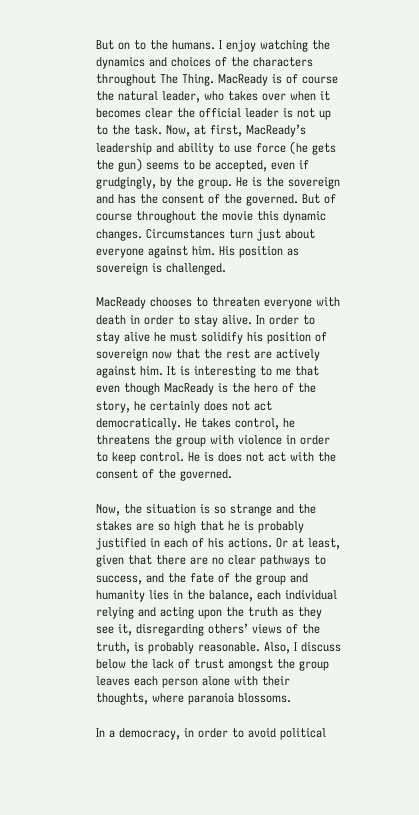But on to the humans. I enjoy watching the dynamics and choices of the characters throughout The Thing. MacReady is of course the natural leader, who takes over when it becomes clear the official leader is not up to the task. Now, at first, MacReady’s leadership and ability to use force (he gets the gun) seems to be accepted, even if grudgingly, by the group. He is the sovereign and has the consent of the governed. But of course throughout the movie this dynamic changes. Circumstances turn just about everyone against him. His position as sovereign is challenged.

MacReady chooses to threaten everyone with death in order to stay alive. In order to stay alive he must solidify his position of sovereign now that the rest are actively against him. It is interesting to me that even though MacReady is the hero of the story, he certainly does not act democratically. He takes control, he threatens the group with violence in order to keep control. He is does not act with the consent of the governed.

Now, the situation is so strange and the stakes are so high that he is probably justified in each of his actions. Or at least, given that there are no clear pathways to success, and the fate of the group and humanity lies in the balance, each individual relying and acting upon the truth as they see it, disregarding others’ views of the truth, is probably reasonable. Also, I discuss below the lack of trust amongst the group leaves each person alone with their thoughts, where paranoia blossoms.

In a democracy, in order to avoid political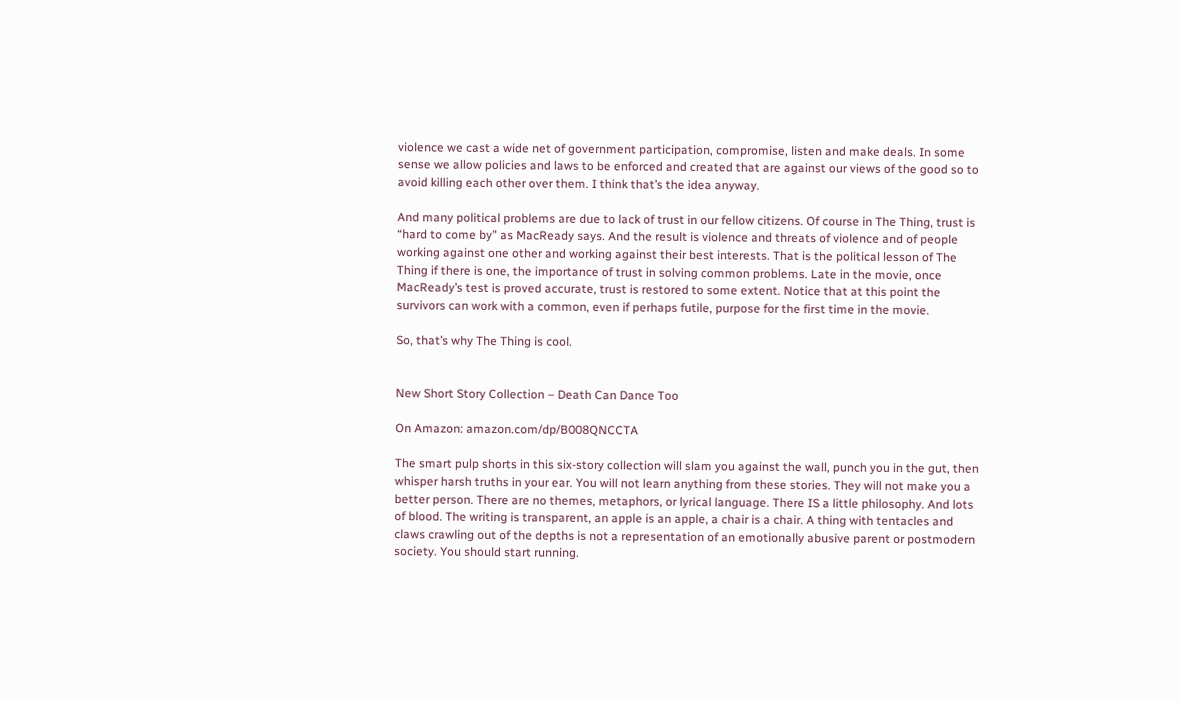violence we cast a wide net of government participation, compromise, listen and make deals. In some sense we allow policies and laws to be enforced and created that are against our views of the good so to avoid killing each other over them. I think that’s the idea anyway.

And many political problems are due to lack of trust in our fellow citizens. Of course in The Thing, trust is “hard to come by” as MacReady says. And the result is violence and threats of violence and of people working against one other and working against their best interests. That is the political lesson of The Thing if there is one, the importance of trust in solving common problems. Late in the movie, once MacReady’s test is proved accurate, trust is restored to some extent. Notice that at this point the survivors can work with a common, even if perhaps futile, purpose for the first time in the movie.

So, that’s why The Thing is cool.


New Short Story Collection – Death Can Dance Too

On Amazon: amazon.com/dp/B008QNCCTA

The smart pulp shorts in this six-story collection will slam you against the wall, punch you in the gut, then whisper harsh truths in your ear. You will not learn anything from these stories. They will not make you a better person. There are no themes, metaphors, or lyrical language. There IS a little philosophy. And lots of blood. The writing is transparent, an apple is an apple, a chair is a chair. A thing with tentacles and claws crawling out of the depths is not a representation of an emotionally abusive parent or postmodern society. You should start running.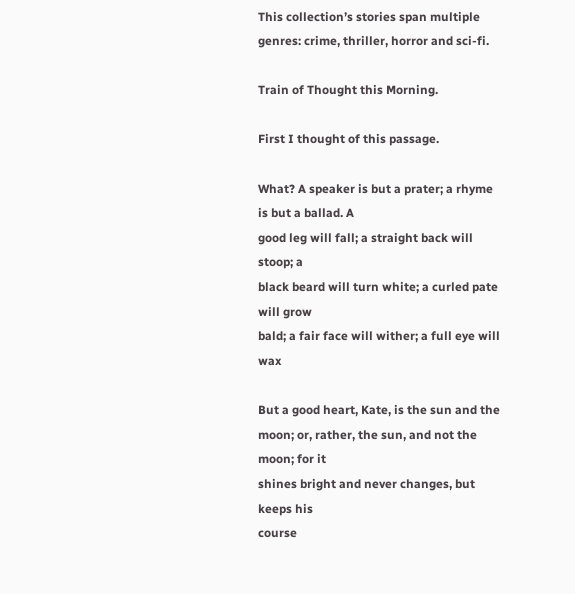This collection’s stories span multiple genres: crime, thriller, horror and sci-fi.

Train of Thought this Morning.

First I thought of this passage.

What? A speaker is but a prater; a rhyme is but a ballad. A
good leg will fall; a straight back will stoop; a
black beard will turn white; a curled pate will grow
bald; a fair face will wither; a full eye will wax

But a good heart, Kate, is the sun and the
moon; or, rather, the sun, and not the moon; for it
shines bright and never changes, but keeps his
course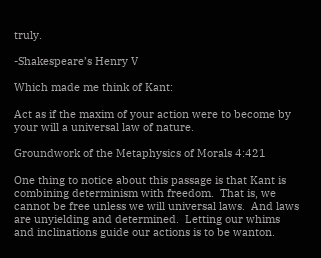truly.

-Shakespeare’s Henry V

Which made me think of Kant:

Act as if the maxim of your action were to become by your will a universal law of nature.

Groundwork of the Metaphysics of Morals 4:421

One thing to notice about this passage is that Kant is combining determinism with freedom.  That is, we cannot be free unless we will universal laws.  And laws are unyielding and determined.  Letting our whims and inclinations guide our actions is to be wanton.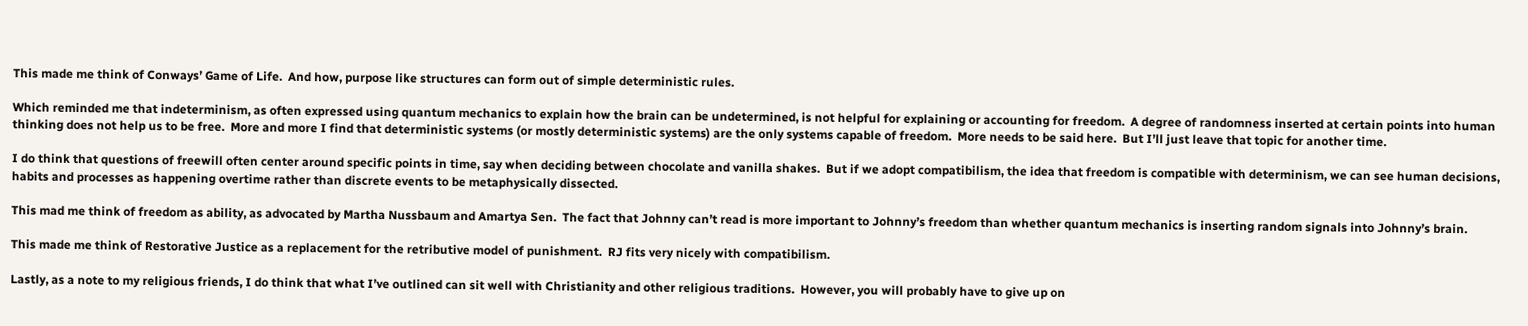This made me think of Conways’ Game of Life.  And how, purpose like structures can form out of simple deterministic rules.

Which reminded me that indeterminism, as often expressed using quantum mechanics to explain how the brain can be undetermined, is not helpful for explaining or accounting for freedom.  A degree of randomness inserted at certain points into human thinking does not help us to be free.  More and more I find that deterministic systems (or mostly deterministic systems) are the only systems capable of freedom.  More needs to be said here.  But I’ll just leave that topic for another time.

I do think that questions of freewill often center around specific points in time, say when deciding between chocolate and vanilla shakes.  But if we adopt compatibilism, the idea that freedom is compatible with determinism, we can see human decisions, habits and processes as happening overtime rather than discrete events to be metaphysically dissected.

This mad me think of freedom as ability, as advocated by Martha Nussbaum and Amartya Sen.  The fact that Johnny can’t read is more important to Johnny’s freedom than whether quantum mechanics is inserting random signals into Johnny’s brain.

This made me think of Restorative Justice as a replacement for the retributive model of punishment.  RJ fits very nicely with compatibilism.

Lastly, as a note to my religious friends, I do think that what I’ve outlined can sit well with Christianity and other religious traditions.  However, you will probably have to give up on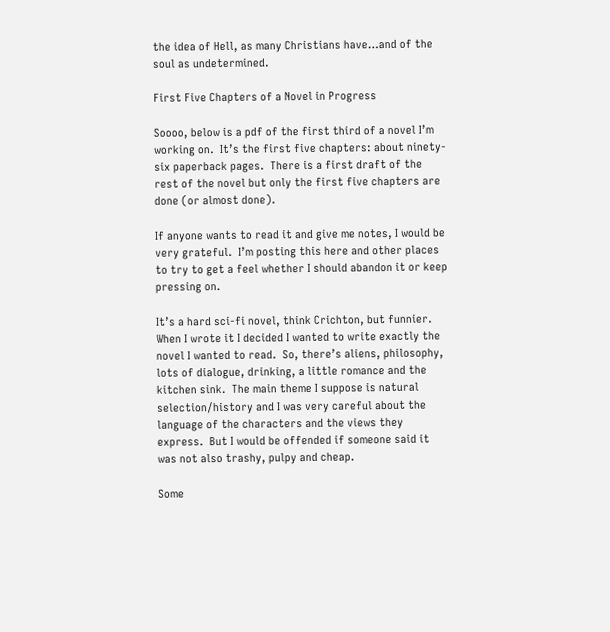the idea of Hell, as many Christians have…and of the soul as undetermined.

First Five Chapters of a Novel in Progress

Soooo, below is a pdf of the first third of a novel I’m working on.  It’s the first five chapters: about ninety-six paperback pages.  There is a first draft of the rest of the novel but only the first five chapters are done (or almost done).

If anyone wants to read it and give me notes, I would be very grateful.  I’m posting this here and other places to try to get a feel whether I should abandon it or keep pressing on.

It’s a hard sci-fi novel, think Crichton, but funnier.  When I wrote it I decided I wanted to write exactly the novel I wanted to read.  So, there’s aliens, philosophy, lots of dialogue, drinking, a little romance and the kitchen sink.  The main theme I suppose is natural selection/history and I was very careful about the language of the characters and the views they express.  But I would be offended if someone said it was not also trashy, pulpy and cheap.

Some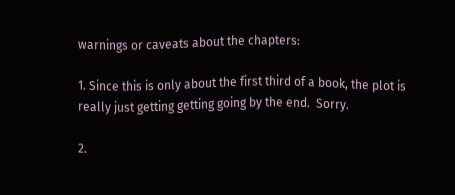warnings or caveats about the chapters:

1. Since this is only about the first third of a book, the plot is really just getting getting going by the end.  Sorry.

2.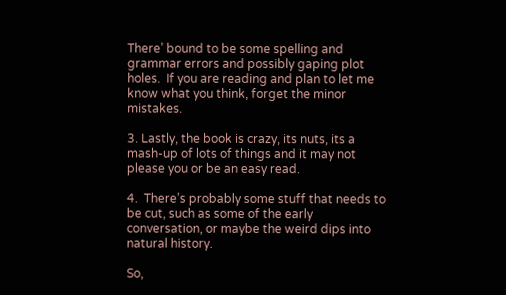There’ bound to be some spelling and grammar errors and possibly gaping plot holes.  If you are reading and plan to let me know what you think, forget the minor mistakes.

3. Lastly, the book is crazy, its nuts, its a mash-up of lots of things and it may not please you or be an easy read.

4.  There’s probably some stuff that needs to be cut, such as some of the early conversation, or maybe the weird dips into natural history.

So,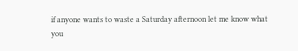if anyone wants to waste a Saturday afternoon let me know what you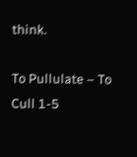think.

To Pullulate – To Cull 1-5